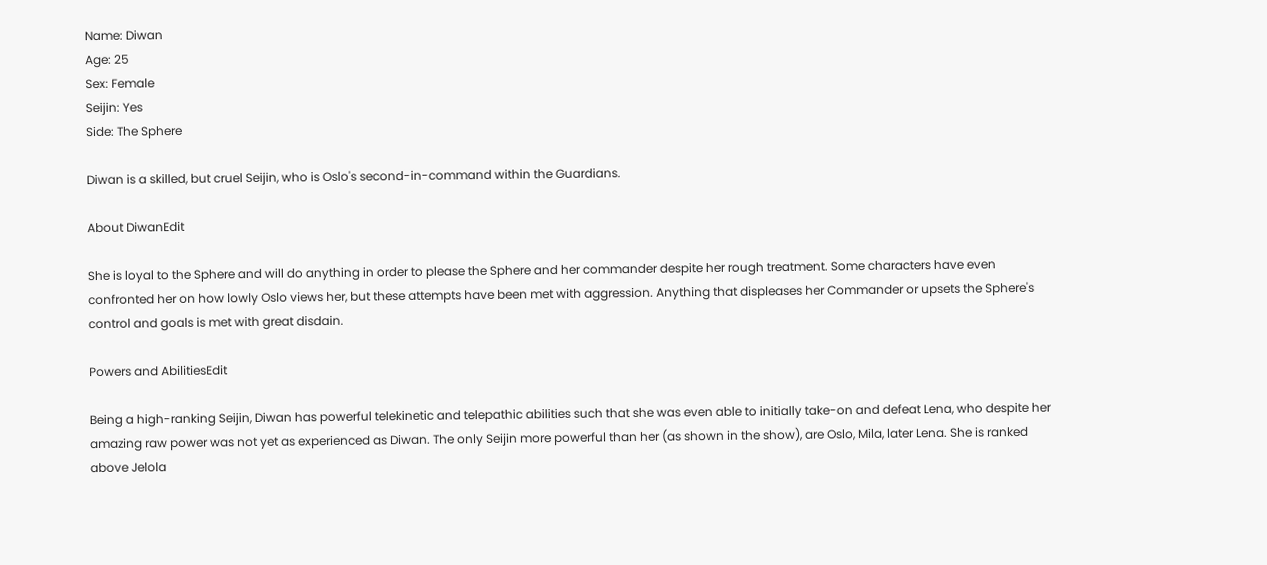Name: Diwan
Age: 25
Sex: Female
Seijin: Yes
Side: The Sphere

Diwan is a skilled, but cruel Seijin, who is Oslo's second-in-command within the Guardians.

About DiwanEdit

She is loyal to the Sphere and will do anything in order to please the Sphere and her commander despite her rough treatment. Some characters have even confronted her on how lowly Oslo views her, but these attempts have been met with aggression. Anything that displeases her Commander or upsets the Sphere's control and goals is met with great disdain.

Powers and AbilitiesEdit

Being a high-ranking Seijin, Diwan has powerful telekinetic and telepathic abilities such that she was even able to initially take-on and defeat Lena, who despite her amazing raw power was not yet as experienced as Diwan. The only Seijin more powerful than her (as shown in the show), are Oslo, Mila, later Lena. She is ranked above Jelola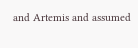and Artemis and assumed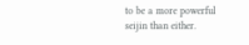to be a more powerful seijin than either.